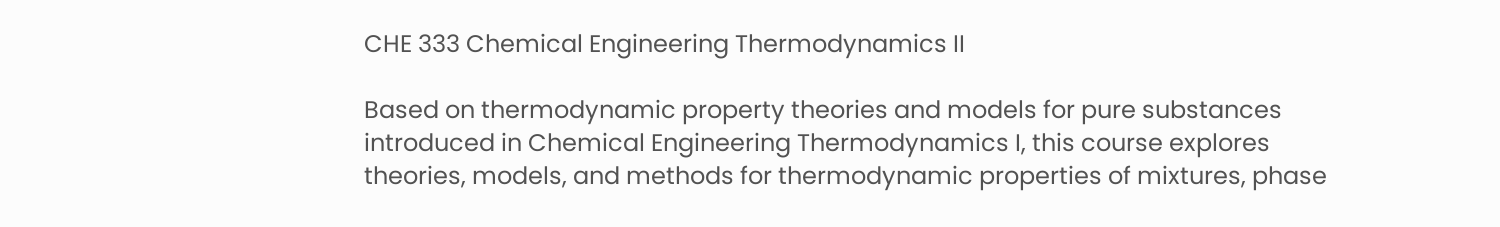CHE 333 Chemical Engineering Thermodynamics II

Based on thermodynamic property theories and models for pure substances introduced in Chemical Engineering Thermodynamics I, this course explores theories, models, and methods for thermodynamic properties of mixtures, phase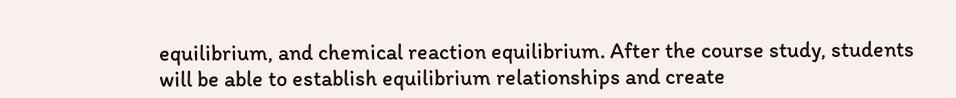equilibrium, and chemical reaction equilibrium. After the course study, students will be able to establish equilibrium relationships and create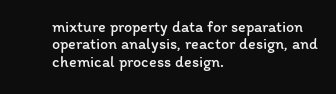mixture property data for separation operation analysis, reactor design, and chemical process design.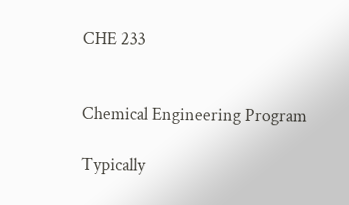CHE 233


Chemical Engineering Program

Typically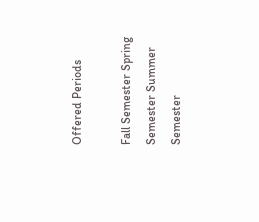Offered Periods

Fall Semester Spring Semester Summer Semester